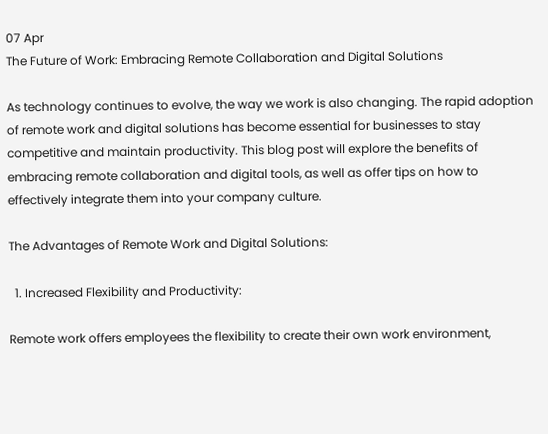07 Apr
The Future of Work: Embracing Remote Collaboration and Digital Solutions

As technology continues to evolve, the way we work is also changing. The rapid adoption of remote work and digital solutions has become essential for businesses to stay competitive and maintain productivity. This blog post will explore the benefits of embracing remote collaboration and digital tools, as well as offer tips on how to effectively integrate them into your company culture.

The Advantages of Remote Work and Digital Solutions:

  1. Increased Flexibility and Productivity:

Remote work offers employees the flexibility to create their own work environment,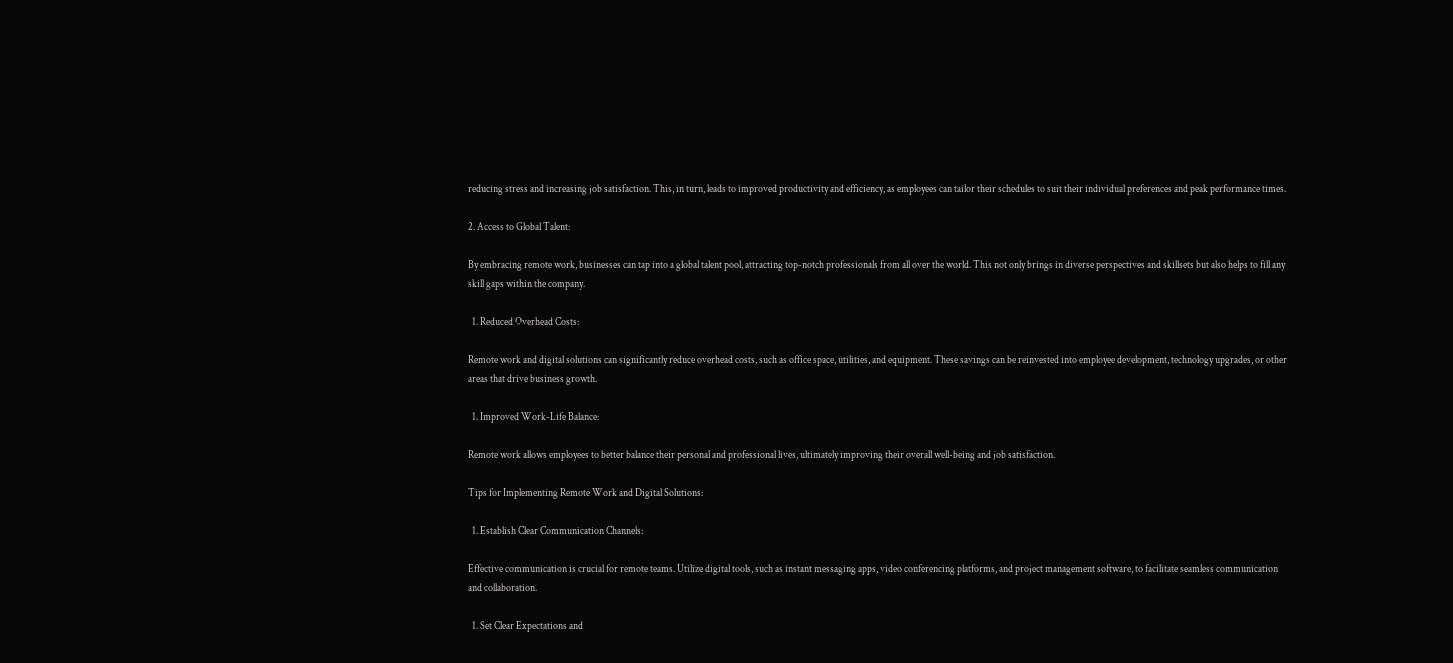reducing stress and increasing job satisfaction. This, in turn, leads to improved productivity and efficiency, as employees can tailor their schedules to suit their individual preferences and peak performance times.

2. Access to Global Talent:

By embracing remote work, businesses can tap into a global talent pool, attracting top-notch professionals from all over the world. This not only brings in diverse perspectives and skillsets but also helps to fill any skill gaps within the company.

  1. Reduced Overhead Costs:

Remote work and digital solutions can significantly reduce overhead costs, such as office space, utilities, and equipment. These savings can be reinvested into employee development, technology upgrades, or other areas that drive business growth.

  1. Improved Work-Life Balance:

Remote work allows employees to better balance their personal and professional lives, ultimately improving their overall well-being and job satisfaction.

Tips for Implementing Remote Work and Digital Solutions:

  1. Establish Clear Communication Channels:

Effective communication is crucial for remote teams. Utilize digital tools, such as instant messaging apps, video conferencing platforms, and project management software, to facilitate seamless communication and collaboration.

  1. Set Clear Expectations and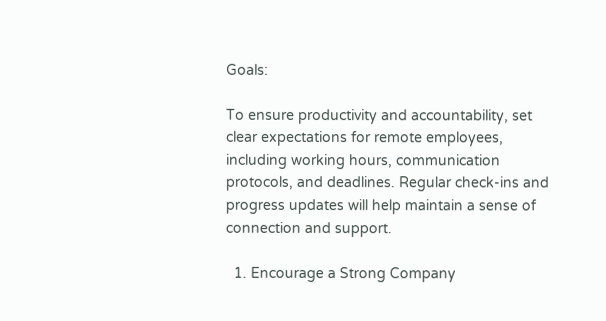Goals:

To ensure productivity and accountability, set clear expectations for remote employees, including working hours, communication protocols, and deadlines. Regular check-ins and progress updates will help maintain a sense of connection and support.

  1. Encourage a Strong Company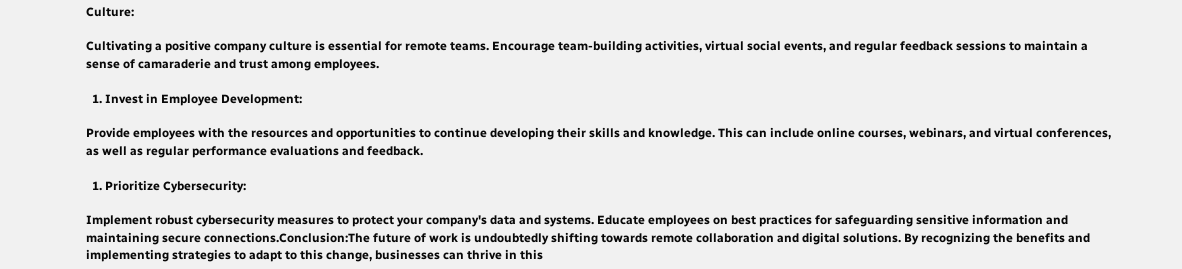Culture:

Cultivating a positive company culture is essential for remote teams. Encourage team-building activities, virtual social events, and regular feedback sessions to maintain a sense of camaraderie and trust among employees.

  1. Invest in Employee Development:

Provide employees with the resources and opportunities to continue developing their skills and knowledge. This can include online courses, webinars, and virtual conferences, as well as regular performance evaluations and feedback.

  1. Prioritize Cybersecurity:

Implement robust cybersecurity measures to protect your company's data and systems. Educate employees on best practices for safeguarding sensitive information and maintaining secure connections.Conclusion:The future of work is undoubtedly shifting towards remote collaboration and digital solutions. By recognizing the benefits and implementing strategies to adapt to this change, businesses can thrive in this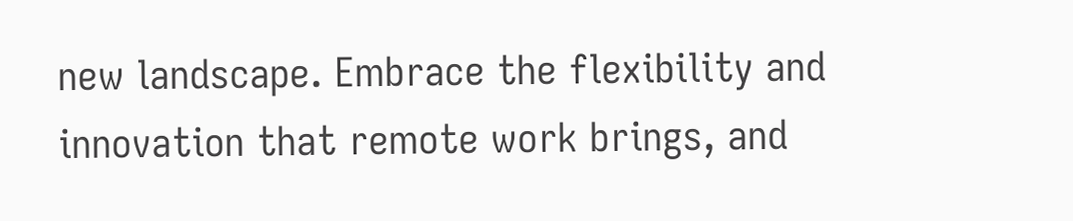new landscape. Embrace the flexibility and innovation that remote work brings, and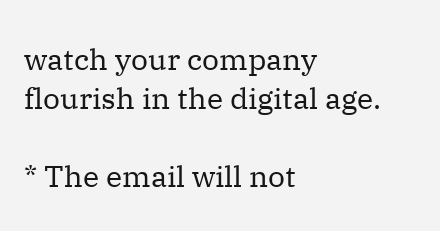watch your company flourish in the digital age.

* The email will not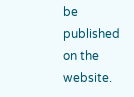be published on the website.